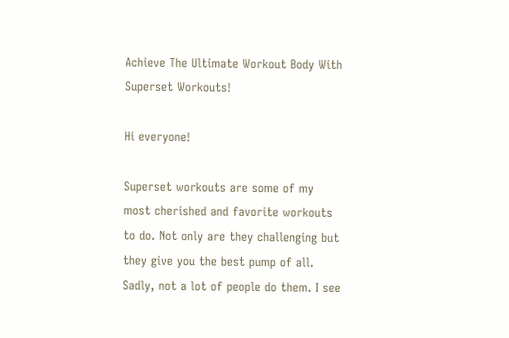Achieve The Ultimate Workout Body With Superset Workouts!

Hi everyone!

Superset workouts are some of my most cherished and favorite workouts to do. Not only are they challenging but they give you the best pump of all. Sadly, not a lot of people do them. I see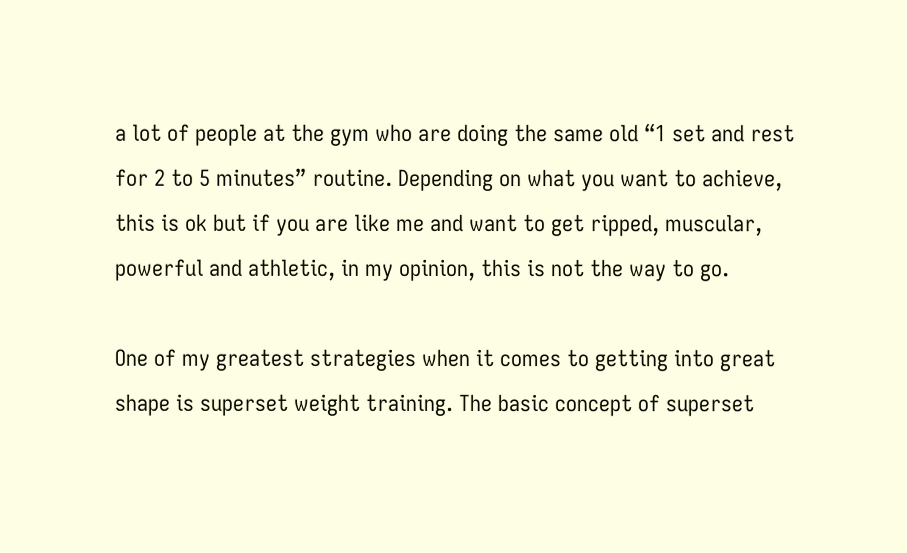a lot of people at the gym who are doing the same old “1 set and rest for 2 to 5 minutes” routine. Depending on what you want to achieve, this is ok but if you are like me and want to get ripped, muscular, powerful and athletic, in my opinion, this is not the way to go.

One of my greatest strategies when it comes to getting into great shape is superset weight training. The basic concept of superset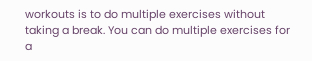workouts is to do multiple exercises without taking a break. You can do multiple exercises for a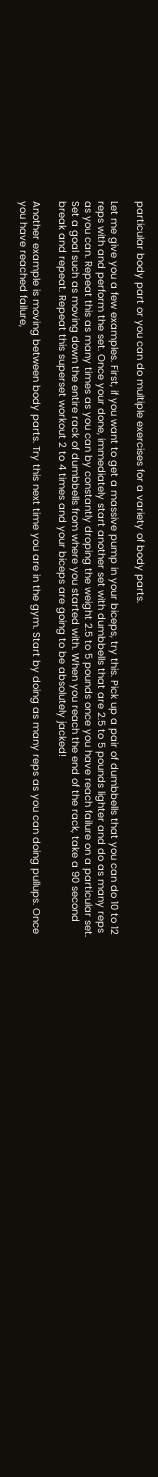particular body part or you can do multiple exercises for a variety of body parts.

Let me give you a few examples. First, if you want to get a massive pump in your biceps, try this. Pick up a pair of dumbbells that you can do 10 to 12 reps with and perform the set. Once your done, immediately start another set with dumbbells that are 2.5 to 5 pounds lighter and do as many reps as you can. Repeat this as many times as you can by constantly droping the weight 2.5 to 5 pounds once you have reach failure on a particular set. Set a goal such as moving down the entire rack of dumbbells from where you started with. When you reach the end of the rack, take a 90 second break and repeat. Repeat this superset workout 2 to 4 times and your biceps are going to be absolutely jacked!

Another example is moving between body parts. Try this next time you are in the gym. Start by doing as many reps as you can doing pullups. Once you have reached failure,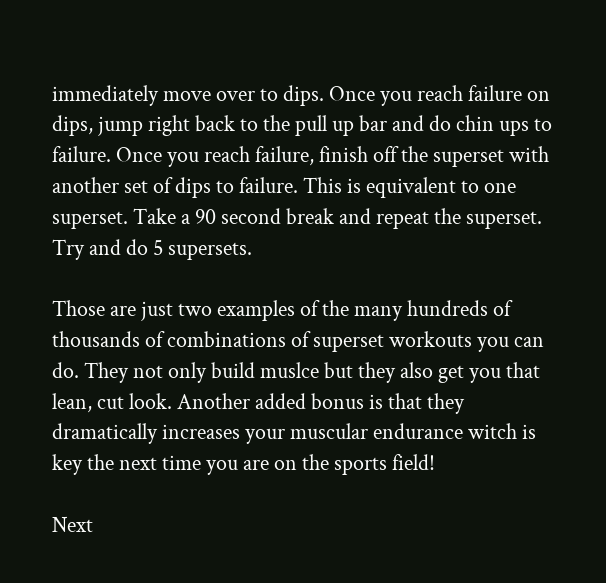immediately move over to dips. Once you reach failure on dips, jump right back to the pull up bar and do chin ups to failure. Once you reach failure, finish off the superset with another set of dips to failure. This is equivalent to one superset. Take a 90 second break and repeat the superset. Try and do 5 supersets.

Those are just two examples of the many hundreds of thousands of combinations of superset workouts you can do. They not only build muslce but they also get you that lean, cut look. Another added bonus is that they dramatically increases your muscular endurance witch is key the next time you are on the sports field!

Next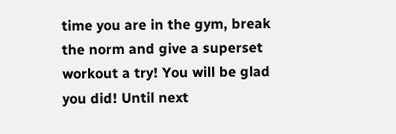time you are in the gym, break the norm and give a superset workout a try! You will be glad you did! Until next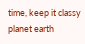time, keep it classy planet earth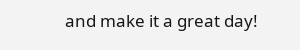and make it a great day!